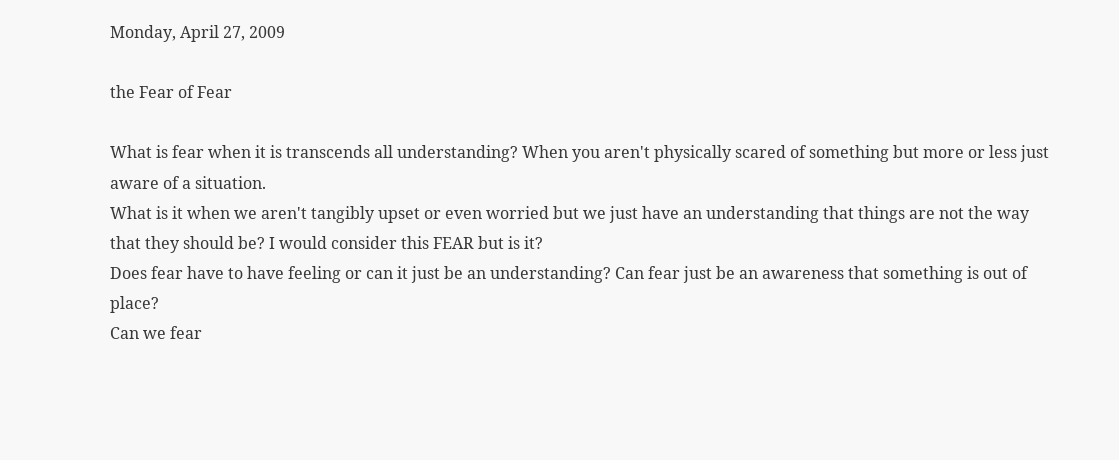Monday, April 27, 2009

the Fear of Fear

What is fear when it is transcends all understanding? When you aren't physically scared of something but more or less just aware of a situation.
What is it when we aren't tangibly upset or even worried but we just have an understanding that things are not the way that they should be? I would consider this FEAR but is it?
Does fear have to have feeling or can it just be an understanding? Can fear just be an awareness that something is out of place?
Can we fear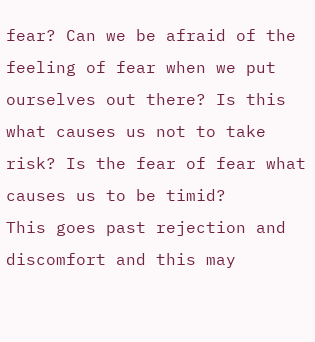fear? Can we be afraid of the feeling of fear when we put ourselves out there? Is this what causes us not to take risk? Is the fear of fear what causes us to be timid?
This goes past rejection and discomfort and this may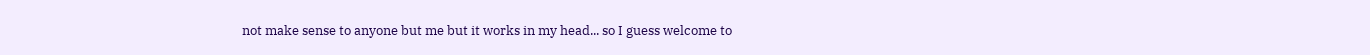not make sense to anyone but me but it works in my head... so I guess welcome to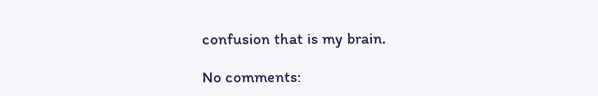confusion that is my brain.

No comments: